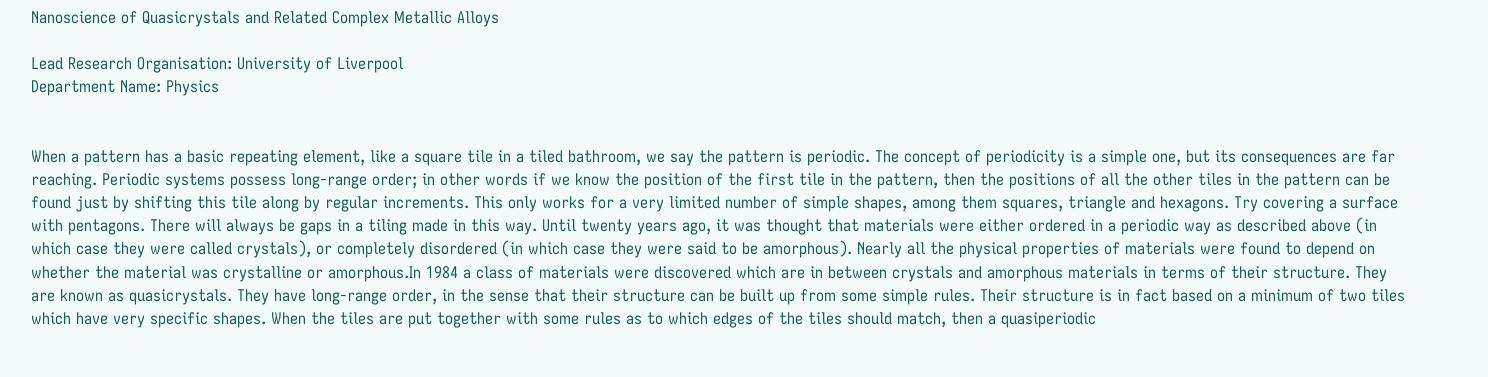Nanoscience of Quasicrystals and Related Complex Metallic Alloys

Lead Research Organisation: University of Liverpool
Department Name: Physics


When a pattern has a basic repeating element, like a square tile in a tiled bathroom, we say the pattern is periodic. The concept of periodicity is a simple one, but its consequences are far reaching. Periodic systems possess long-range order; in other words if we know the position of the first tile in the pattern, then the positions of all the other tiles in the pattern can be found just by shifting this tile along by regular increments. This only works for a very limited number of simple shapes, among them squares, triangle and hexagons. Try covering a surface with pentagons. There will always be gaps in a tiling made in this way. Until twenty years ago, it was thought that materials were either ordered in a periodic way as described above (in which case they were called crystals), or completely disordered (in which case they were said to be amorphous). Nearly all the physical properties of materials were found to depend on whether the material was crystalline or amorphous.In 1984 a class of materials were discovered which are in between crystals and amorphous materials in terms of their structure. They are known as quasicrystals. They have long-range order, in the sense that their structure can be built up from some simple rules. Their structure is in fact based on a minimum of two tiles which have very specific shapes. When the tiles are put together with some rules as to which edges of the tiles should match, then a quasiperiodic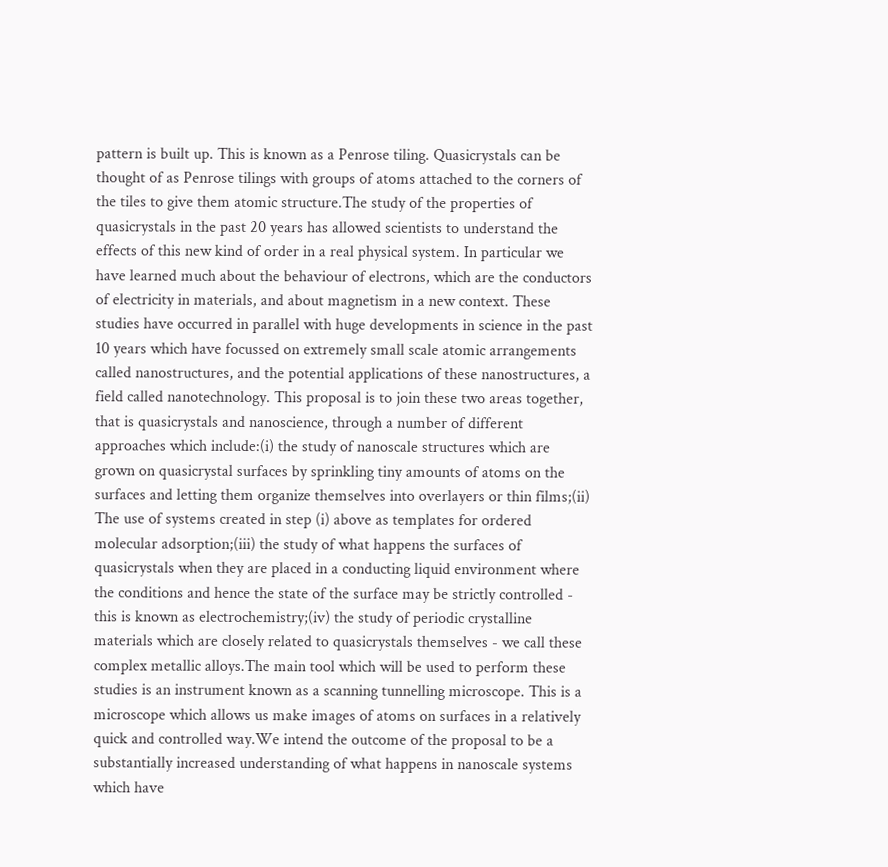pattern is built up. This is known as a Penrose tiling. Quasicrystals can be thought of as Penrose tilings with groups of atoms attached to the corners of the tiles to give them atomic structure.The study of the properties of quasicrystals in the past 20 years has allowed scientists to understand the effects of this new kind of order in a real physical system. In particular we have learned much about the behaviour of electrons, which are the conductors of electricity in materials, and about magnetism in a new context. These studies have occurred in parallel with huge developments in science in the past 10 years which have focussed on extremely small scale atomic arrangements called nanostructures, and the potential applications of these nanostructures, a field called nanotechnology. This proposal is to join these two areas together, that is quasicrystals and nanoscience, through a number of different approaches which include:(i) the study of nanoscale structures which are grown on quasicrystal surfaces by sprinkling tiny amounts of atoms on the surfaces and letting them organize themselves into overlayers or thin films;(ii) The use of systems created in step (i) above as templates for ordered molecular adsorption;(iii) the study of what happens the surfaces of quasicrystals when they are placed in a conducting liquid environment where the conditions and hence the state of the surface may be strictly controlled - this is known as electrochemistry;(iv) the study of periodic crystalline materials which are closely related to quasicrystals themselves - we call these complex metallic alloys.The main tool which will be used to perform these studies is an instrument known as a scanning tunnelling microscope. This is a microscope which allows us make images of atoms on surfaces in a relatively quick and controlled way.We intend the outcome of the proposal to be a substantially increased understanding of what happens in nanoscale systems which have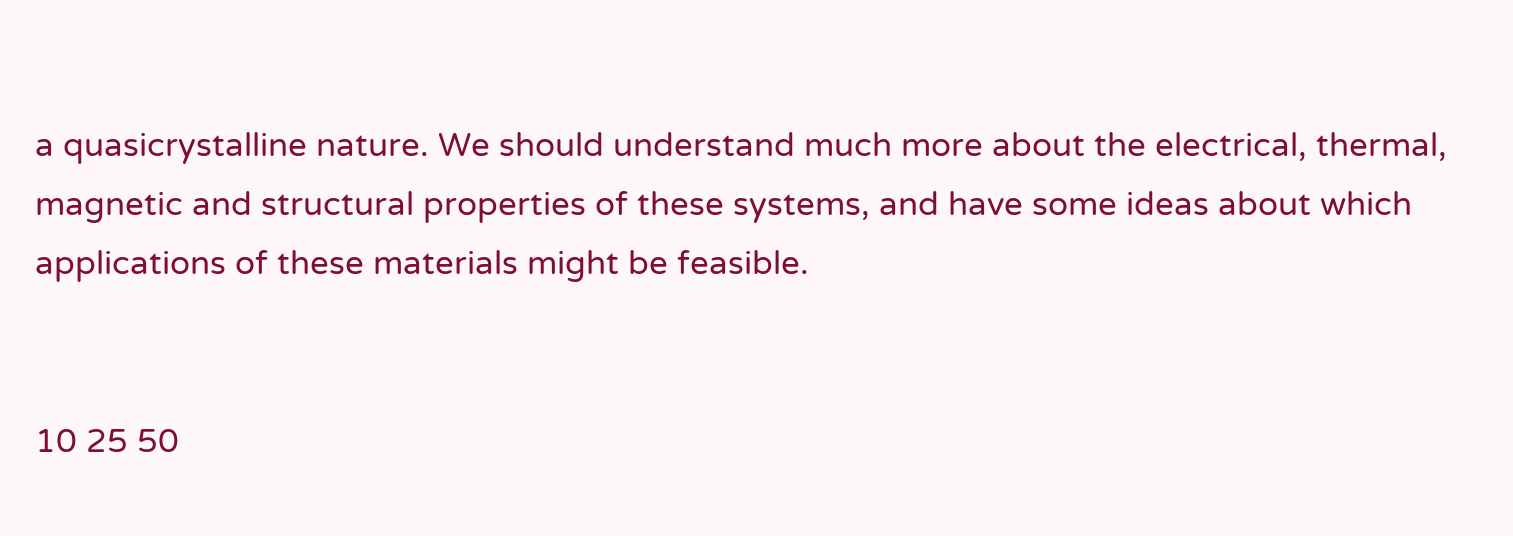a quasicrystalline nature. We should understand much more about the electrical, thermal, magnetic and structural properties of these systems, and have some ideas about which applications of these materials might be feasible.


10 25 50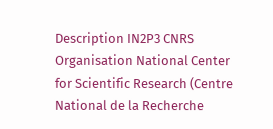Description IN2P3 CNRS
Organisation National Center for Scientific Research (Centre National de la Recherche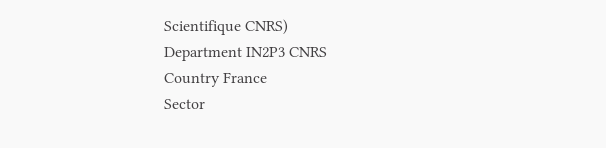Scientifique CNRS)
Department IN2P3 CNRS
Country France
Sector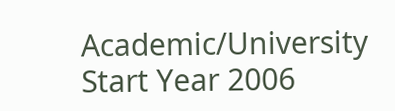Academic/University
Start Year 2006